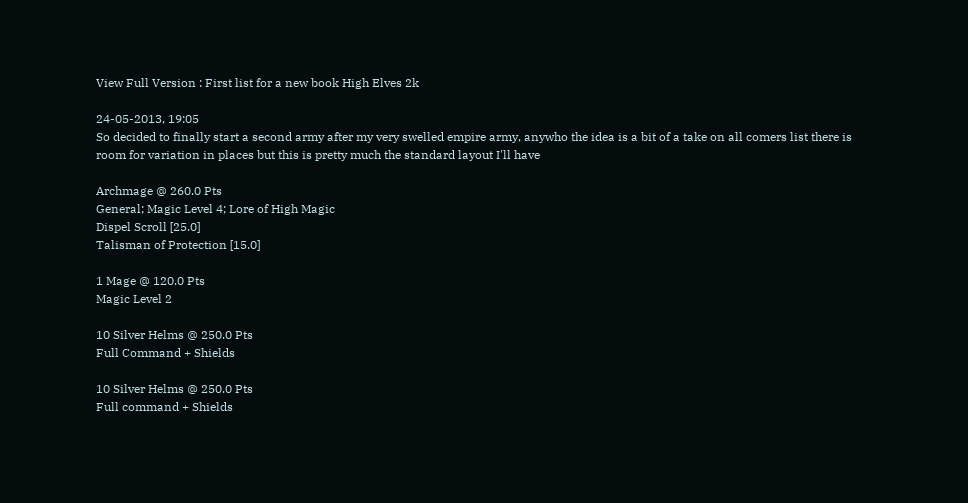View Full Version : First list for a new book High Elves 2k

24-05-2013, 19:05
So decided to finally start a second army after my very swelled empire army, anywho the idea is a bit of a take on all comers list there is room for variation in places but this is pretty much the standard layout I'll have

Archmage @ 260.0 Pts
General; Magic Level 4; Lore of High Magic
Dispel Scroll [25.0]
Talisman of Protection [15.0]

1 Mage @ 120.0 Pts
Magic Level 2

10 Silver Helms @ 250.0 Pts
Full Command + Shields

10 Silver Helms @ 250.0 Pts
Full command + Shields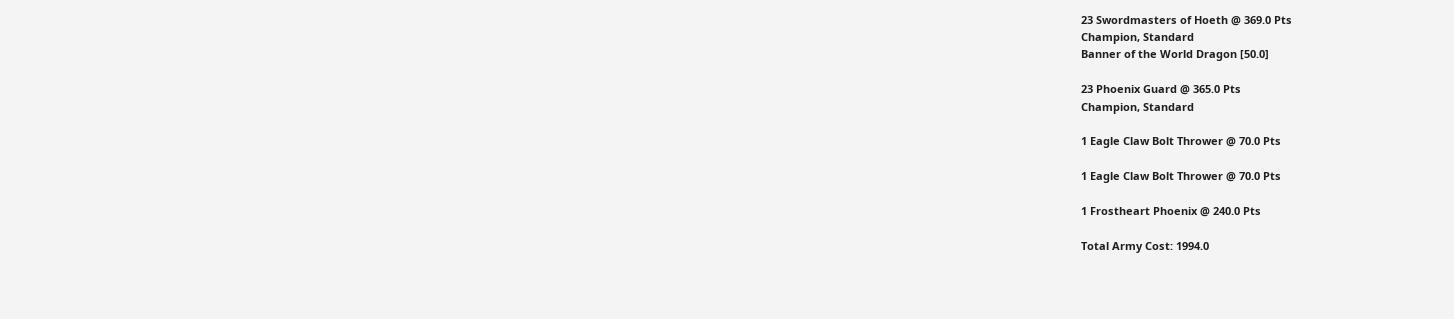23 Swordmasters of Hoeth @ 369.0 Pts
Champion, Standard
Banner of the World Dragon [50.0]

23 Phoenix Guard @ 365.0 Pts
Champion, Standard

1 Eagle Claw Bolt Thrower @ 70.0 Pts

1 Eagle Claw Bolt Thrower @ 70.0 Pts

1 Frostheart Phoenix @ 240.0 Pts

Total Army Cost: 1994.0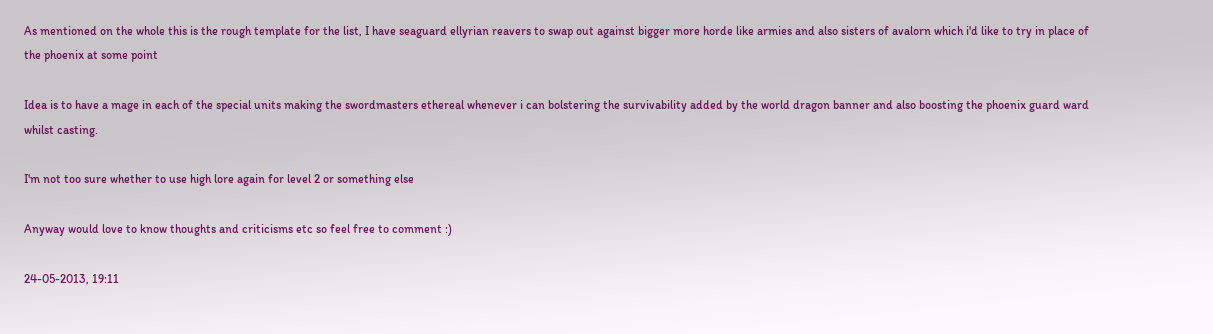As mentioned on the whole this is the rough template for the list, I have seaguard ellyrian reavers to swap out against bigger more horde like armies and also sisters of avalorn which i'd like to try in place of the phoenix at some point

Idea is to have a mage in each of the special units making the swordmasters ethereal whenever i can bolstering the survivability added by the world dragon banner and also boosting the phoenix guard ward whilst casting.

I'm not too sure whether to use high lore again for level 2 or something else

Anyway would love to know thoughts and criticisms etc so feel free to comment :)

24-05-2013, 19:11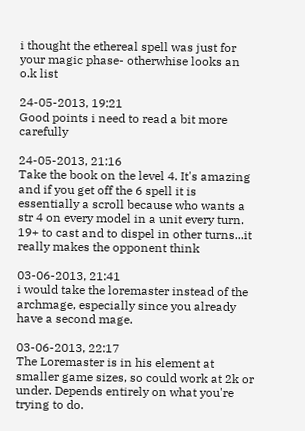i thought the ethereal spell was just for your magic phase- otherwhise looks an o.k list

24-05-2013, 19:21
Good points i need to read a bit more carefully

24-05-2013, 21:16
Take the book on the level 4. It's amazing and if you get off the 6 spell it is essentially a scroll because who wants a str 4 on every model in a unit every turn. 19+ to cast and to dispel in other turns...it really makes the opponent think

03-06-2013, 21:41
i would take the loremaster instead of the archmage, especially since you already have a second mage.

03-06-2013, 22:17
The Loremaster is in his element at smaller game sizes, so could work at 2k or under. Depends entirely on what you're trying to do.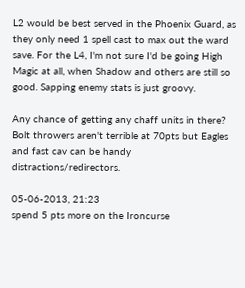L2 would be best served in the Phoenix Guard, as they only need 1 spell cast to max out the ward save. For the L4, I'm not sure I'd be going High Magic at all, when Shadow and others are still so good. Sapping enemy stats is just groovy.

Any chance of getting any chaff units in there? Bolt throwers aren't terrible at 70pts but Eagles and fast cav can be handy distractions/redirectors.

05-06-2013, 21:23
spend 5 pts more on the Ironcurse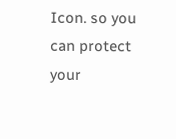Icon. so you can protect your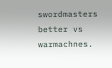swordmasters better vs warmachnes.